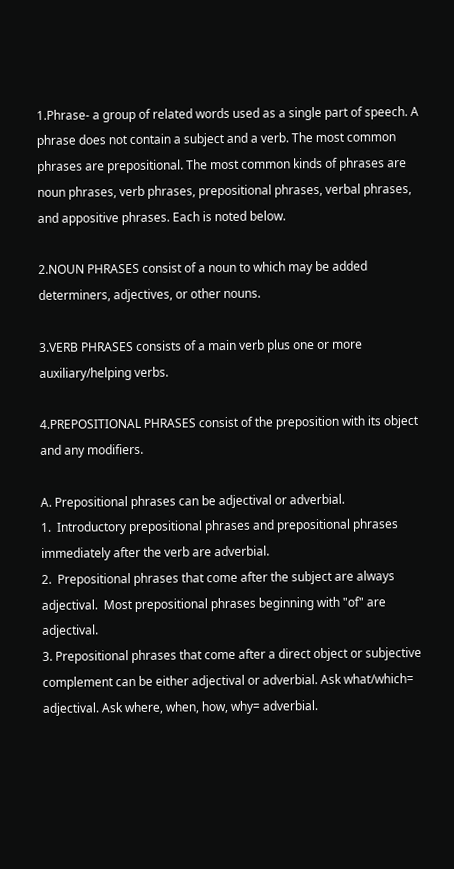1.Phrase- a group of related words used as a single part of speech. A phrase does not contain a subject and a verb. The most common phrases are prepositional. The most common kinds of phrases are noun phrases, verb phrases, prepositional phrases, verbal phrases, and appositive phrases. Each is noted below.

2.NOUN PHRASES consist of a noun to which may be added determiners, adjectives, or other nouns.

3.VERB PHRASES consists of a main verb plus one or more auxiliary/helping verbs.

4.PREPOSITIONAL PHRASES consist of the preposition with its object and any modifiers.

A. Prepositional phrases can be adjectival or adverbial.
1.  Introductory prepositional phrases and prepositional phrases immediately after the verb are adverbial.
2.  Prepositional phrases that come after the subject are always adjectival.  Most prepositional phrases beginning with "of" are adjectival.
3. Prepositional phrases that come after a direct object or subjective complement can be either adjectival or adverbial. Ask what/which= adjectival. Ask where, when, how, why= adverbial.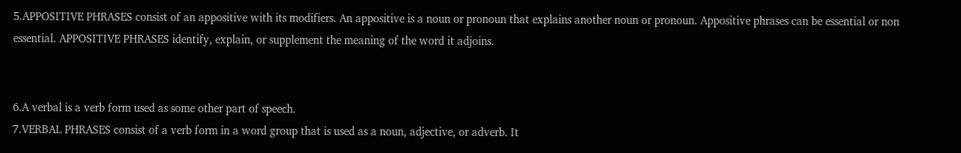5.APPOSITIVE PHRASES consist of an appositive with its modifiers. An appositive is a noun or pronoun that explains another noun or pronoun. Appositive phrases can be essential or non essential. APPOSITIVE PHRASES identify, explain, or supplement the meaning of the word it adjoins.


6.A verbal is a verb form used as some other part of speech.
7.VERBAL PHRASES consist of a verb form in a word group that is used as a noun, adjective, or adverb. It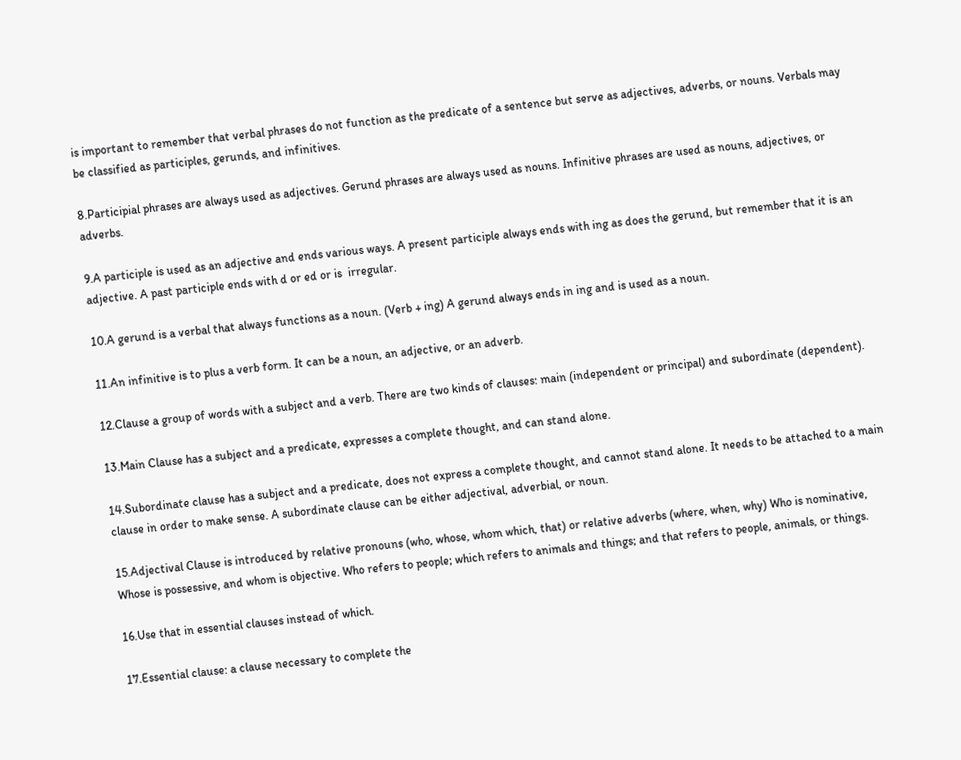is important to remember that verbal phrases do not function as the predicate of a sentence but serve as adjectives, adverbs, or nouns. Verbals may be classified as participles, gerunds, and infinitives.

8.Participial phrases are always used as adjectives. Gerund phrases are always used as nouns. Infinitive phrases are used as nouns, adjectives, or adverbs.

9.A participle is used as an adjective and ends various ways. A present participle always ends with ing as does the gerund, but remember that it is an adjective. A past participle ends with d or ed or is  irregular.

10.A gerund is a verbal that always functions as a noun. (Verb + ing) A gerund always ends in ing and is used as a noun.

11.An infinitive is to plus a verb form. It can be a noun, an adjective, or an adverb.

12.Clause a group of words with a subject and a verb. There are two kinds of clauses: main (independent or principal) and subordinate (dependent).

13.Main Clause has a subject and a predicate, expresses a complete thought, and can stand alone.

14.Subordinate clause has a subject and a predicate, does not express a complete thought, and cannot stand alone. It needs to be attached to a main clause in order to make sense. A subordinate clause can be either adjectival, adverbial, or noun.

15.Adjectival Clause is introduced by relative pronouns (who, whose, whom which, that) or relative adverbs (where, when, why) Who is nominative, Whose is possessive, and whom is objective. Who refers to people; which refers to animals and things; and that refers to people, animals, or things.

16.Use that in essential clauses instead of which.

17.Essential clause: a clause necessary to complete the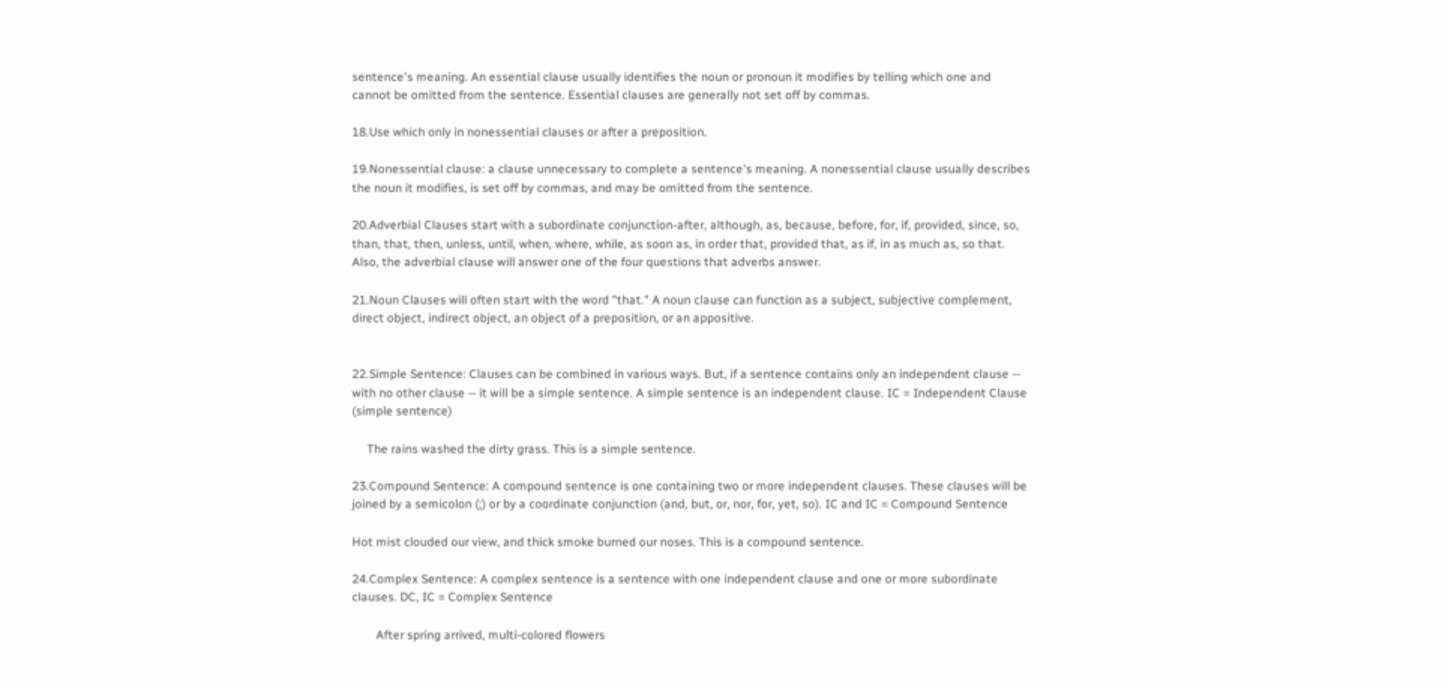sentence's meaning. An essential clause usually identifies the noun or pronoun it modifies by telling which one and cannot be omitted from the sentence. Essential clauses are generally not set off by commas.

18.Use which only in nonessential clauses or after a preposition.

19.Nonessential clause: a clause unnecessary to complete a sentence's meaning. A nonessential clause usually describes the noun it modifies, is set off by commas, and may be omitted from the sentence.

20.Adverbial Clauses start with a subordinate conjunction-after, although, as, because, before, for, if, provided, since, so, than, that, then, unless, until, when, where, while, as soon as, in order that, provided that, as if, in as much as, so that. Also, the adverbial clause will answer one of the four questions that adverbs answer.

21.Noun Clauses will often start with the word "that." A noun clause can function as a subject, subjective complement, direct object, indirect object, an object of a preposition, or an appositive.


22.Simple Sentence: Clauses can be combined in various ways. But, if a sentence contains only an independent clause -- with no other clause -- it will be a simple sentence. A simple sentence is an independent clause. IC = Independent Clause (simple sentence)

     The rains washed the dirty grass. This is a simple sentence.

23.Compound Sentence: A compound sentence is one containing two or more independent clauses. These clauses will be joined by a semicolon (;) or by a coordinate conjunction (and, but, or, nor, for, yet, so). IC and IC = Compound Sentence

Hot mist clouded our view, and thick smoke burned our noses. This is a compound sentence.

24.Complex Sentence: A complex sentence is a sentence with one independent clause and one or more subordinate clauses. DC, IC = Complex Sentence

        After spring arrived, multi-colored flowers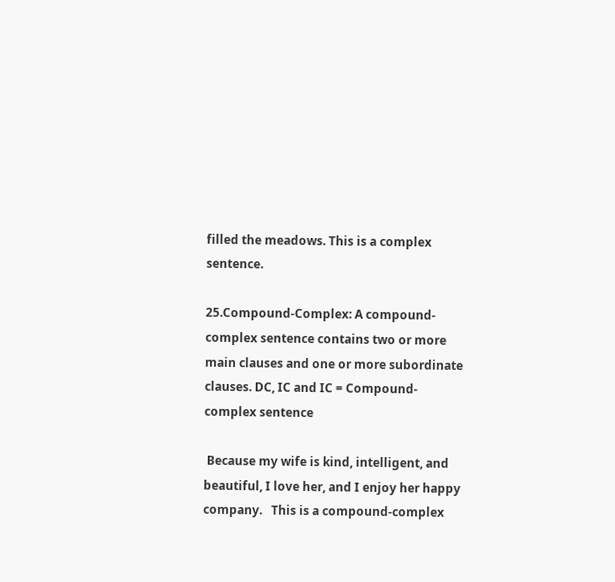filled the meadows. This is a complex sentence.

25.Compound-Complex: A compound-complex sentence contains two or more main clauses and one or more subordinate clauses. DC, IC and IC = Compound-complex sentence

 Because my wife is kind, intelligent, and beautiful, I love her, and I enjoy her happy company.   This is a compound-complex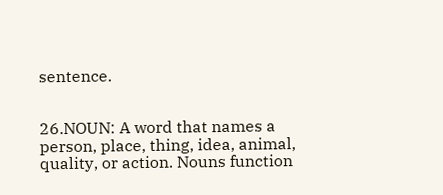sentence.


26.NOUN: A word that names a person, place, thing, idea, animal, quality, or action. Nouns function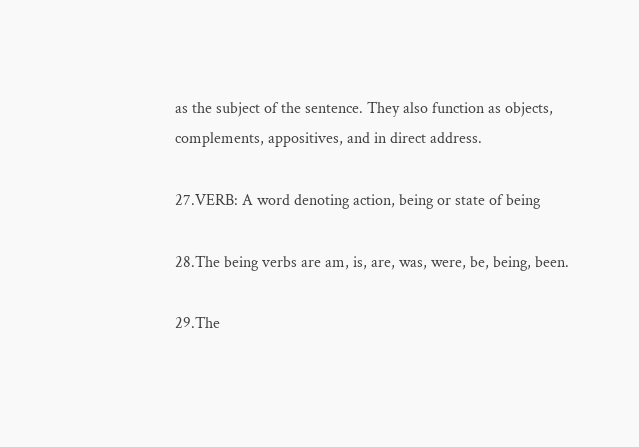as the subject of the sentence. They also function as objects, complements, appositives, and in direct address.

27.VERB: A word denoting action, being or state of being

28.The being verbs are am, is, are, was, were, be, being, been.

29.The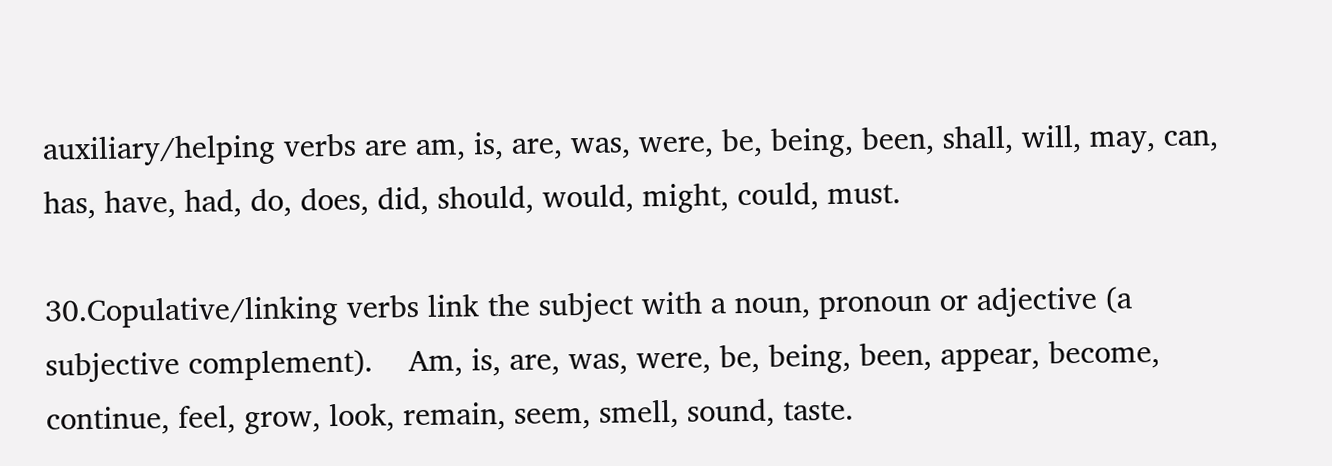auxiliary/helping verbs are am, is, are, was, were, be, being, been, shall, will, may, can, has, have, had, do, does, did, should, would, might, could, must.

30.Copulative/linking verbs link the subject with a noun, pronoun or adjective (a subjective complement).    Am, is, are, was, were, be, being, been, appear, become, continue, feel, grow, look, remain, seem, smell, sound, taste.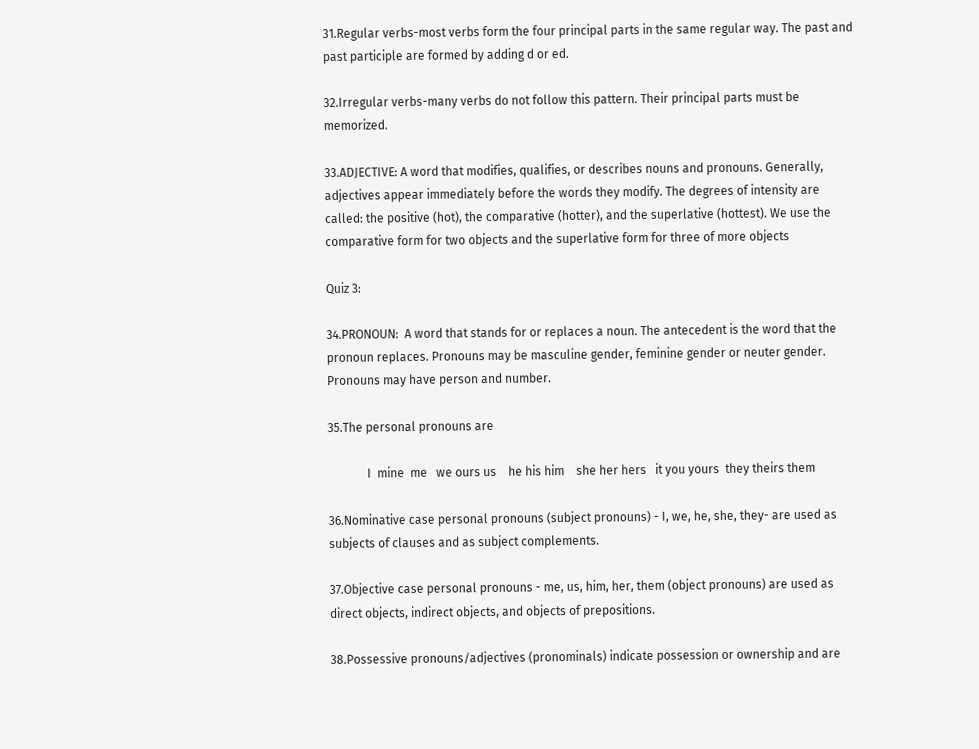31.Regular verbs-most verbs form the four principal parts in the same regular way. The past and past participle are formed by adding d or ed.

32.Irregular verbs-many verbs do not follow this pattern. Their principal parts must be memorized.

33.ADJECTIVE: A word that modifies, qualifies, or describes nouns and pronouns. Generally, adjectives appear immediately before the words they modify. The degrees of intensity are called: the positive (hot), the comparative (hotter), and the superlative (hottest). We use the comparative form for two objects and the superlative form for three of more objects

Quiz 3:

34.PRONOUN:  A word that stands for or replaces a noun. The antecedent is the word that the pronoun replaces. Pronouns may be masculine gender, feminine gender or neuter gender. Pronouns may have person and number.

35.The personal pronouns are

             I  mine  me   we ours us    he his him    she her hers   it you yours  they theirs them

36.Nominative case personal pronouns (subject pronouns) - I, we, he, she, they- are used as subjects of clauses and as subject complements.

37.Objective case personal pronouns - me, us, him, her, them (object pronouns) are used as direct objects, indirect objects, and objects of prepositions.

38.Possessive pronouns/adjectives (pronominals) indicate possession or ownership and are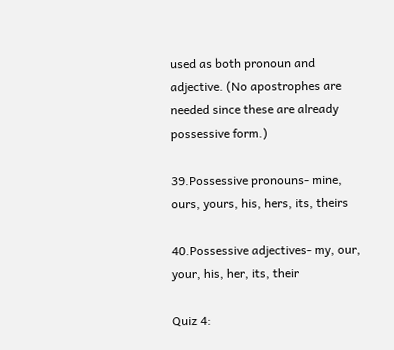used as both pronoun and adjective. (No apostrophes are needed since these are already possessive form.)

39.Possessive pronouns- mine, ours, yours, his, hers, its, theirs

40.Possessive adjectives- my, our, your, his, her, its, their

Quiz 4: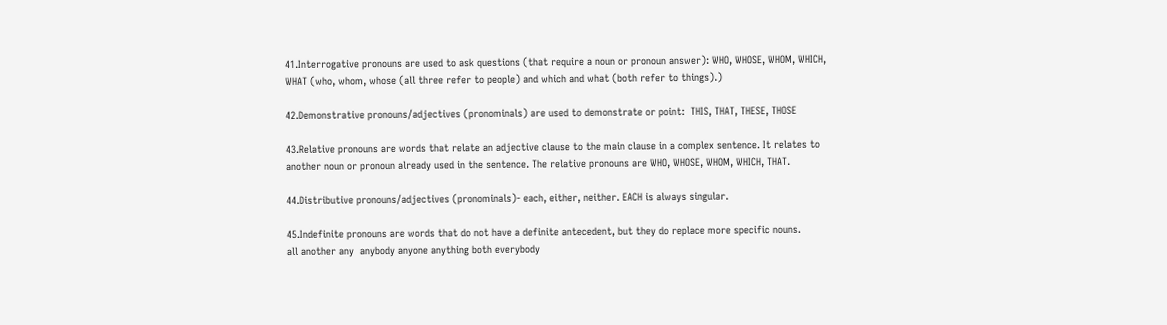41.Interrogative pronouns are used to ask questions (that require a noun or pronoun answer): WHO, WHOSE, WHOM, WHICH, WHAT (who, whom, whose (all three refer to people) and which and what (both refer to things).)

42.Demonstrative pronouns/adjectives (pronominals) are used to demonstrate or point:  THIS, THAT, THESE, THOSE

43.Relative pronouns are words that relate an adjective clause to the main clause in a complex sentence. It relates to another noun or pronoun already used in the sentence. The relative pronouns are WHO, WHOSE, WHOM, WHICH, THAT.

44.Distributive pronouns/adjectives (pronominals)- each, either, neither. EACH is always singular.

45.Indefinite pronouns are words that do not have a definite antecedent, but they do replace more specific nouns.
all another any  anybody anyone anything both everybody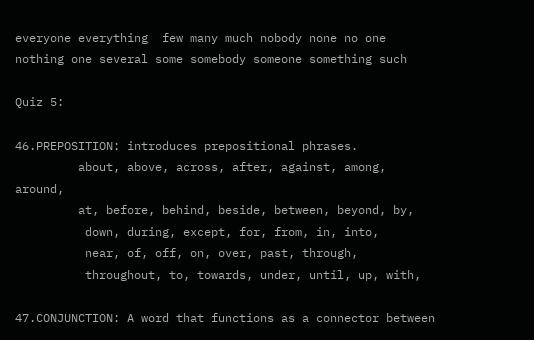everyone everything  few many much nobody none no one nothing one several some somebody someone something such

Quiz 5:

46.PREPOSITION: introduces prepositional phrases.
         about, above, across, after, against, among, around,
         at, before, behind, beside, between, beyond, by,
          down, during, except, for, from, in, into,
          near, of, off, on, over, past, through,
          throughout, to, towards, under, until, up, with,

47.CONJUNCTION: A word that functions as a connector between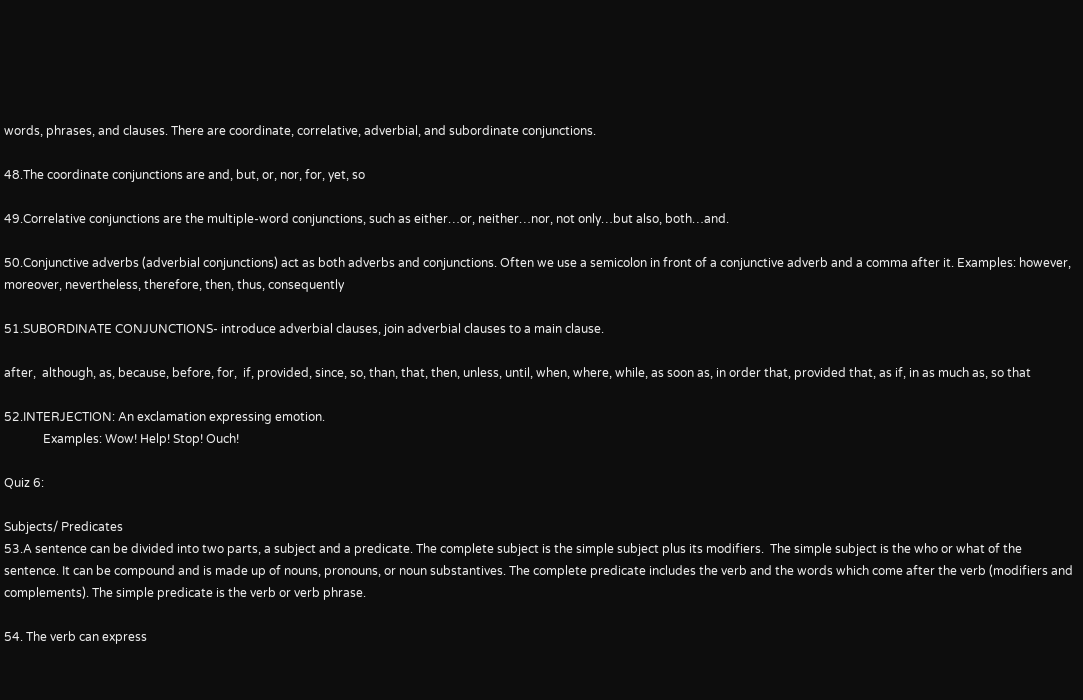words, phrases, and clauses. There are coordinate, correlative, adverbial, and subordinate conjunctions.

48.The coordinate conjunctions are and, but, or, nor, for, yet, so

49.Correlative conjunctions are the multiple-word conjunctions, such as either…or, neither…nor, not only…but also, both…and.

50.Conjunctive adverbs (adverbial conjunctions) act as both adverbs and conjunctions. Often we use a semicolon in front of a conjunctive adverb and a comma after it. Examples: however, moreover, nevertheless, therefore, then, thus, consequently

51.SUBORDINATE CONJUNCTIONS- introduce adverbial clauses, join adverbial clauses to a main clause.

after,  although, as, because, before, for,  if, provided, since, so, than, that, then, unless, until, when, where, while, as soon as, in order that, provided that, as if, in as much as, so that

52.INTERJECTION: An exclamation expressing emotion.
             Examples: Wow! Help! Stop! Ouch!

Quiz 6:

Subjects/ Predicates
53.A sentence can be divided into two parts, a subject and a predicate. The complete subject is the simple subject plus its modifiers.  The simple subject is the who or what of the sentence. It can be compound and is made up of nouns, pronouns, or noun substantives. The complete predicate includes the verb and the words which come after the verb (modifiers and complements). The simple predicate is the verb or verb phrase.

54. The verb can express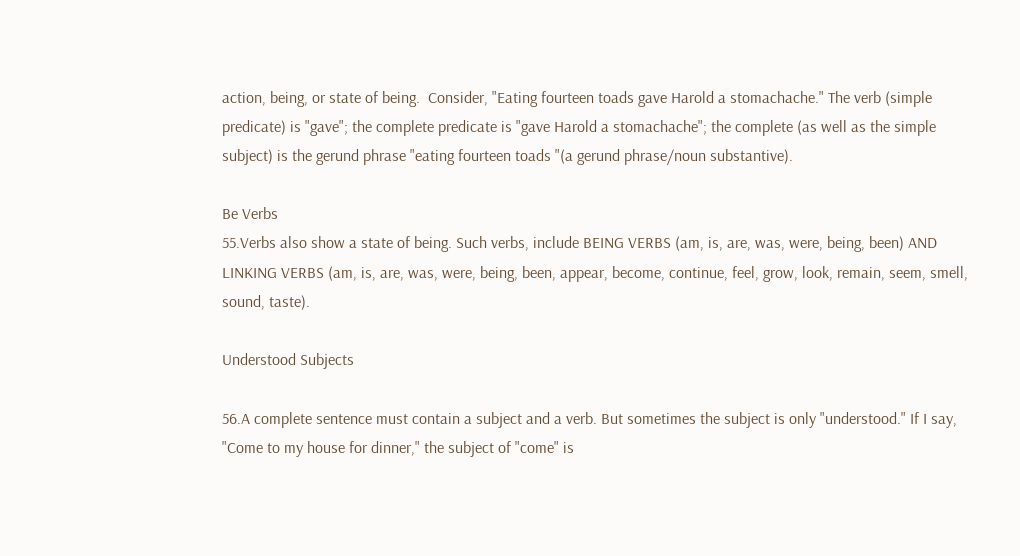action, being, or state of being.  Consider, "Eating fourteen toads gave Harold a stomachache." The verb (simple predicate) is "gave"; the complete predicate is "gave Harold a stomachache"; the complete (as well as the simple subject) is the gerund phrase "eating fourteen toads "(a gerund phrase/noun substantive).

Be Verbs
55.Verbs also show a state of being. Such verbs, include BEING VERBS (am, is, are, was, were, being, been) AND LINKING VERBS (am, is, are, was, were, being, been, appear, become, continue, feel, grow, look, remain, seem, smell, sound, taste).

Understood Subjects

56.A complete sentence must contain a subject and a verb. But sometimes the subject is only "understood." If I say, "Come to my house for dinner," the subject of "come" is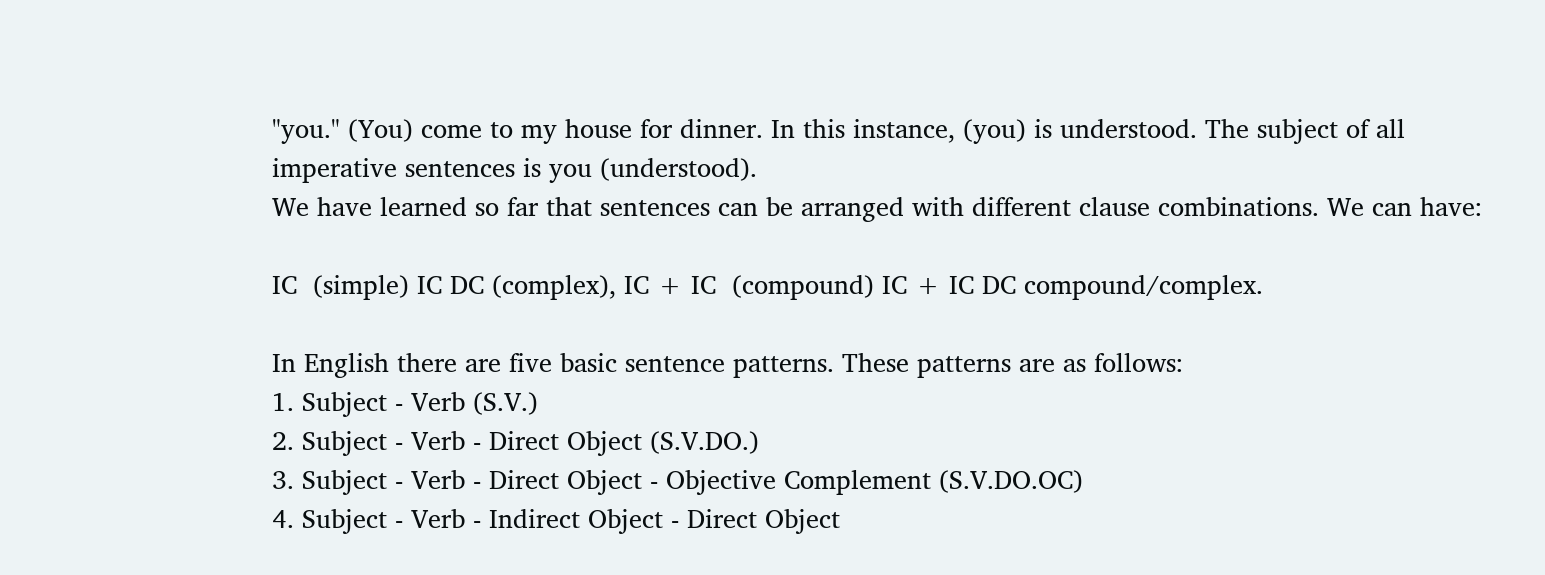"you." (You) come to my house for dinner. In this instance, (you) is understood. The subject of all imperative sentences is you (understood).
We have learned so far that sentences can be arranged with different clause combinations. We can have:

IC  (simple) IC DC (complex), IC + IC  (compound) IC + IC DC compound/complex.

In English there are five basic sentence patterns. These patterns are as follows:
1. Subject - Verb (S.V.)
2. Subject - Verb - Direct Object (S.V.DO.)
3. Subject - Verb - Direct Object - Objective Complement (S.V.DO.OC)
4. Subject - Verb - Indirect Object - Direct Object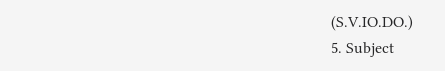(S.V.IO.DO.)
5. Subject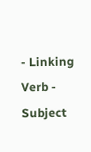- Linking Verb - Subject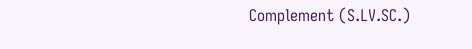Complement (S.LV.SC.)